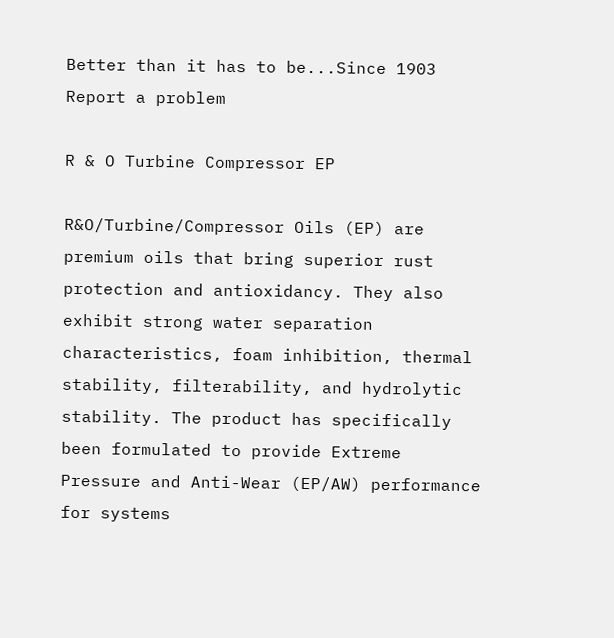Better than it has to be...Since 1903
Report a problem

R & O Turbine Compressor EP

R&O/Turbine/Compressor Oils (EP) are premium oils that bring superior rust protection and antioxidancy. They also exhibit strong water separation characteristics, foam inhibition, thermal stability, filterability, and hydrolytic stability. The product has specifically been formulated to provide Extreme Pressure and Anti-Wear (EP/AW) performance for systems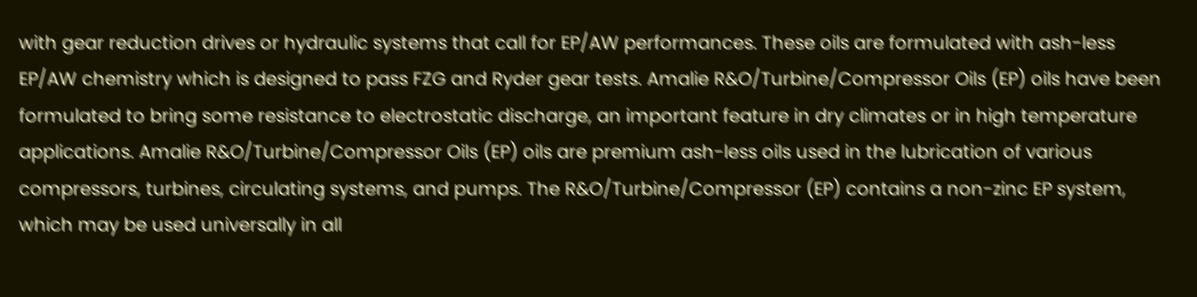with gear reduction drives or hydraulic systems that call for EP/AW performances. These oils are formulated with ash-less EP/AW chemistry which is designed to pass FZG and Ryder gear tests. Amalie R&O/Turbine/Compressor Oils (EP) oils have been formulated to bring some resistance to electrostatic discharge, an important feature in dry climates or in high temperature applications. Amalie R&O/Turbine/Compressor Oils (EP) oils are premium ash-less oils used in the lubrication of various compressors, turbines, circulating systems, and pumps. The R&O/Turbine/Compressor (EP) contains a non-zinc EP system, which may be used universally in all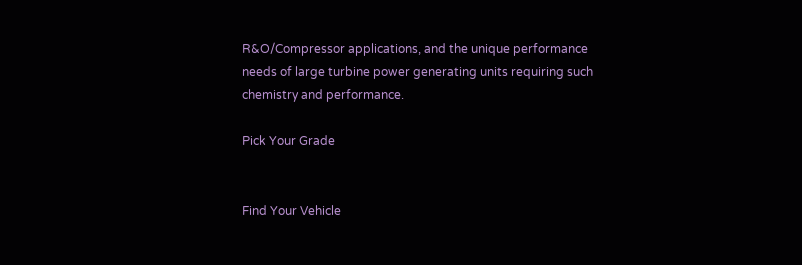R&O/Compressor applications, and the unique performance needs of large turbine power generating units requiring such chemistry and performance.

Pick Your Grade


Find Your Vehicle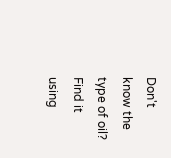Don't know the type of oil?
Find it using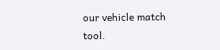our vehicle match tool.